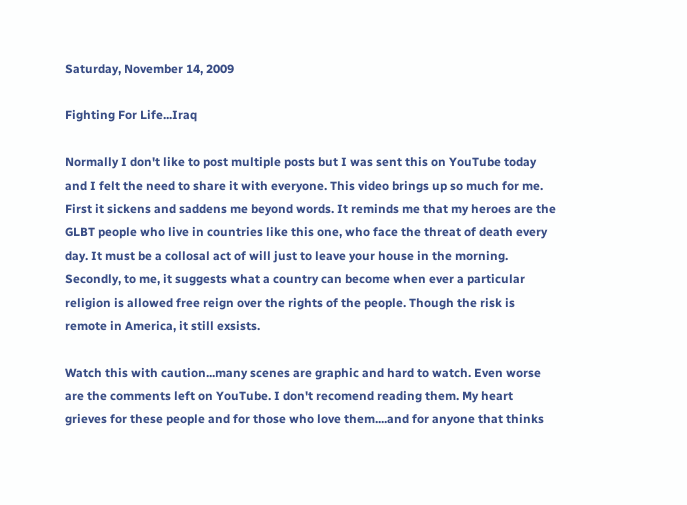Saturday, November 14, 2009

Fighting For Life...Iraq

Normally I don't like to post multiple posts but I was sent this on YouTube today and I felt the need to share it with everyone. This video brings up so much for me. First it sickens and saddens me beyond words. It reminds me that my heroes are the GLBT people who live in countries like this one, who face the threat of death every day. It must be a collosal act of will just to leave your house in the morning. Secondly, to me, it suggests what a country can become when ever a particular religion is allowed free reign over the rights of the people. Though the risk is remote in America, it still exsists.

Watch this with caution...many scenes are graphic and hard to watch. Even worse are the comments left on YouTube. I don't recomend reading them. My heart grieves for these people and for those who love them....and for anyone that thinks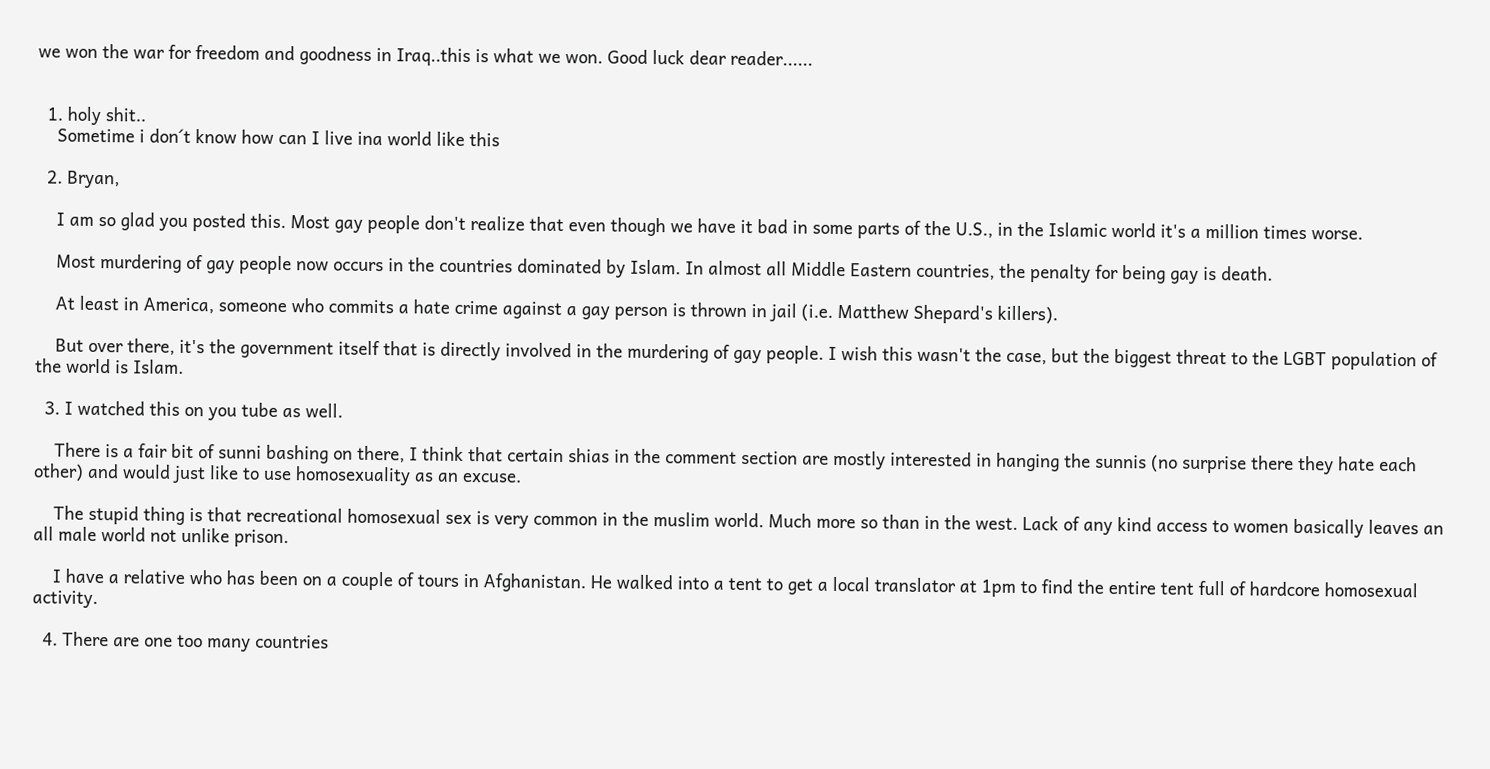we won the war for freedom and goodness in Iraq..this is what we won. Good luck dear reader......


  1. holy shit..
    Sometime i don´t know how can I live ina world like this

  2. Bryan,

    I am so glad you posted this. Most gay people don't realize that even though we have it bad in some parts of the U.S., in the Islamic world it's a million times worse.

    Most murdering of gay people now occurs in the countries dominated by Islam. In almost all Middle Eastern countries, the penalty for being gay is death.

    At least in America, someone who commits a hate crime against a gay person is thrown in jail (i.e. Matthew Shepard's killers).

    But over there, it's the government itself that is directly involved in the murdering of gay people. I wish this wasn't the case, but the biggest threat to the LGBT population of the world is Islam.

  3. I watched this on you tube as well.

    There is a fair bit of sunni bashing on there, I think that certain shias in the comment section are mostly interested in hanging the sunnis (no surprise there they hate each other) and would just like to use homosexuality as an excuse.

    The stupid thing is that recreational homosexual sex is very common in the muslim world. Much more so than in the west. Lack of any kind access to women basically leaves an all male world not unlike prison.

    I have a relative who has been on a couple of tours in Afghanistan. He walked into a tent to get a local translator at 1pm to find the entire tent full of hardcore homosexual activity.

  4. There are one too many countries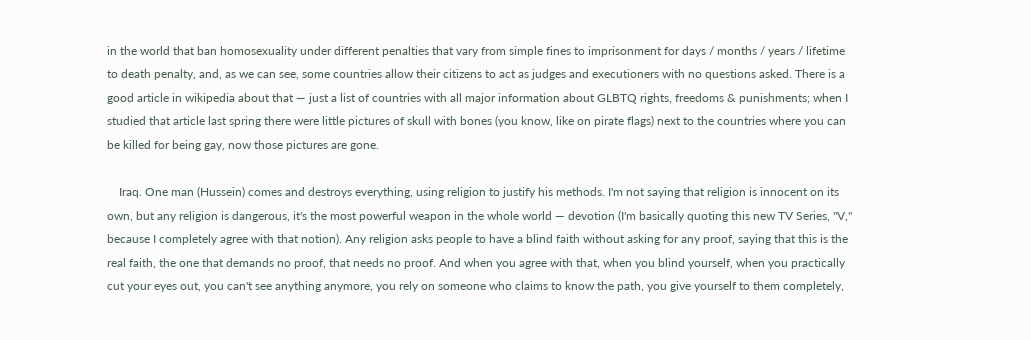in the world that ban homosexuality under different penalties that vary from simple fines to imprisonment for days / months / years / lifetime to death penalty, and, as we can see, some countries allow their citizens to act as judges and executioners with no questions asked. There is a good article in wikipedia about that — just a list of countries with all major information about GLBTQ rights, freedoms & punishments; when I studied that article last spring there were little pictures of skull with bones (you know, like on pirate flags) next to the countries where you can be killed for being gay, now those pictures are gone.

    Iraq. One man (Hussein) comes and destroys everything, using religion to justify his methods. I'm not saying that religion is innocent on its own, but any religion is dangerous, it's the most powerful weapon in the whole world — devotion (I'm basically quoting this new TV Series, "V," because I completely agree with that notion). Any religion asks people to have a blind faith without asking for any proof, saying that this is the real faith, the one that demands no proof, that needs no proof. And when you agree with that, when you blind yourself, when you practically cut your eyes out, you can't see anything anymore, you rely on someone who claims to know the path, you give yourself to them completely,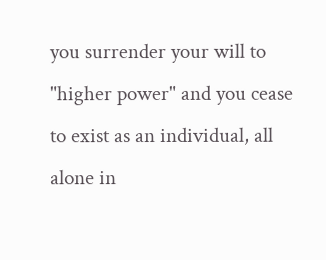you surrender your will to "higher power" and you cease to exist as an individual, all alone in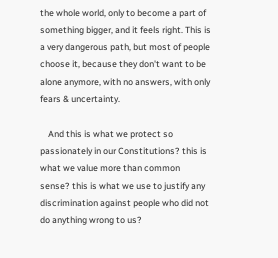the whole world, only to become a part of something bigger, and it feels right. This is a very dangerous path, but most of people choose it, because they don't want to be alone anymore, with no answers, with only fears & uncertainty.

    And this is what we protect so passionately in our Constitutions? this is what we value more than common sense? this is what we use to justify any discrimination against people who did not do anything wrong to us?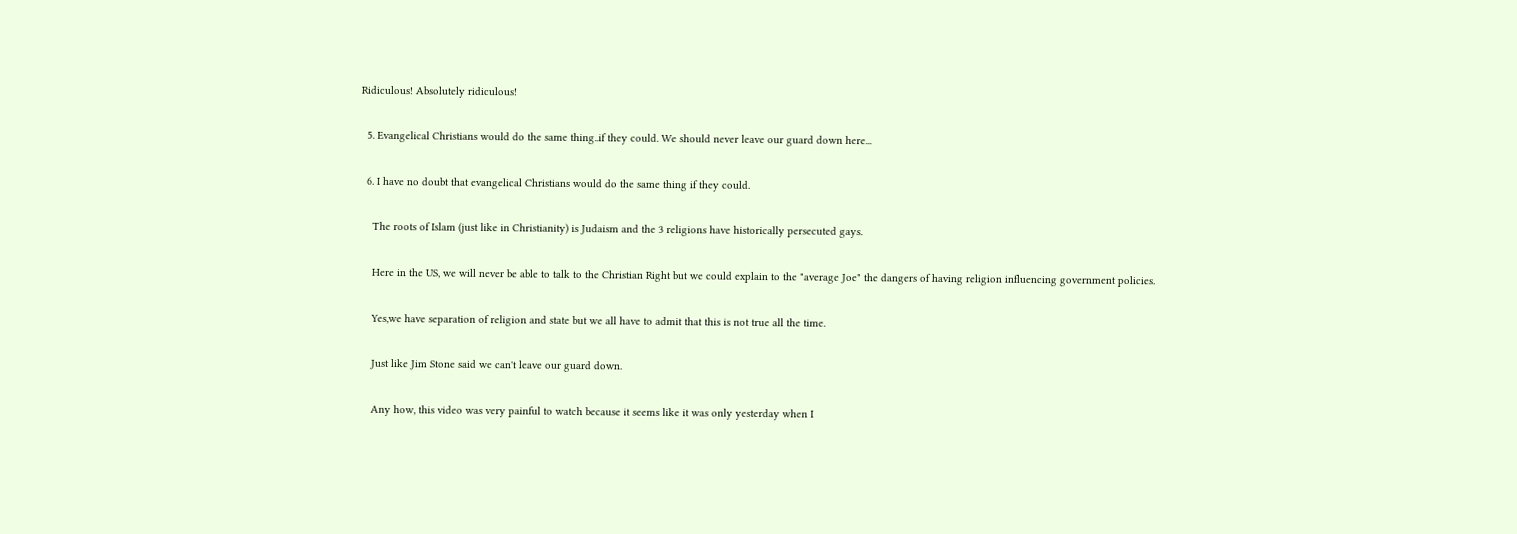Ridiculous! Absolutely ridiculous!

  5. Evangelical Christians would do the same thing..if they could. We should never leave our guard down here...

  6. I have no doubt that evangelical Christians would do the same thing if they could.

    The roots of Islam (just like in Christianity) is Judaism and the 3 religions have historically persecuted gays.

    Here in the US, we will never be able to talk to the Christian Right but we could explain to the "average Joe" the dangers of having religion influencing government policies.

    Yes,we have separation of religion and state but we all have to admit that this is not true all the time.

    Just like Jim Stone said we can't leave our guard down.

    Any how, this video was very painful to watch because it seems like it was only yesterday when I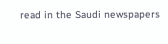read in the Saudi newspapers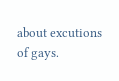about excutions of gays.